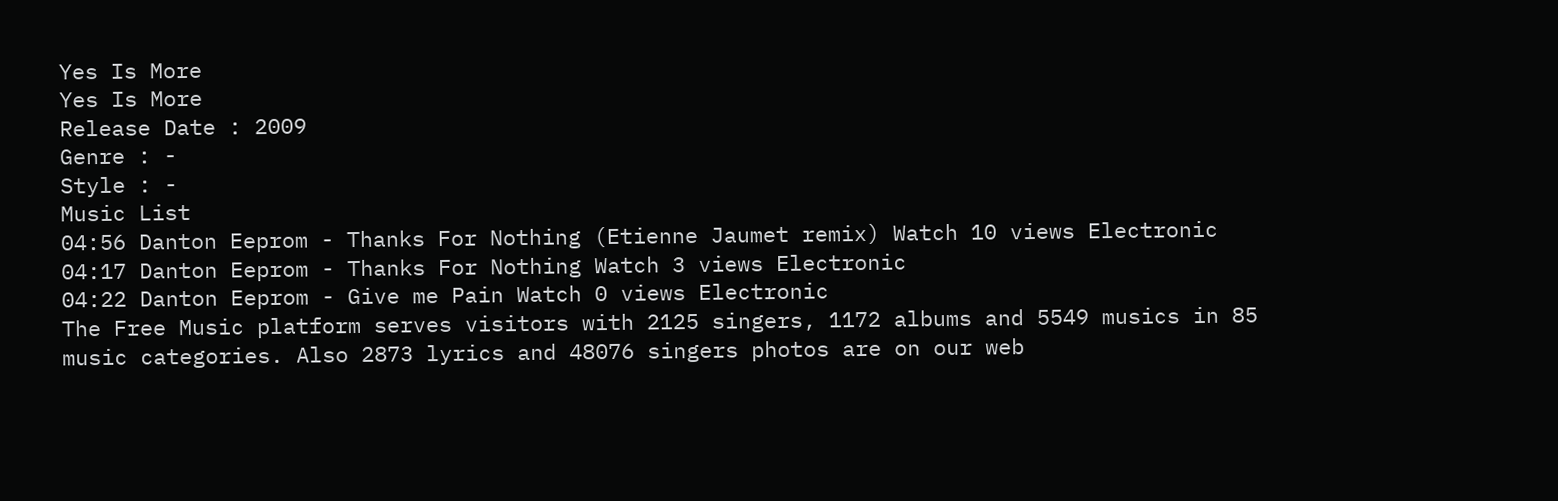Yes Is More
Yes Is More
Release Date : 2009
Genre : -
Style : -
Music List
04:56 Danton Eeprom - Thanks For Nothing (Etienne Jaumet remix) Watch 10 views Electronic
04:17 Danton Eeprom - Thanks For Nothing Watch 3 views Electronic
04:22 Danton Eeprom - Give me Pain Watch 0 views Electronic
The Free Music platform serves visitors with 2125 singers, 1172 albums and 5549 musics in 85 music categories. Also 2873 lyrics and 48076 singers photos are on our web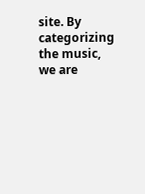site. By categorizing the music, we are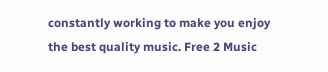constantly working to make you enjoy the best quality music. Free 2 Music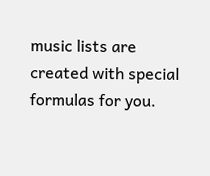music lists are created with special formulas for you.